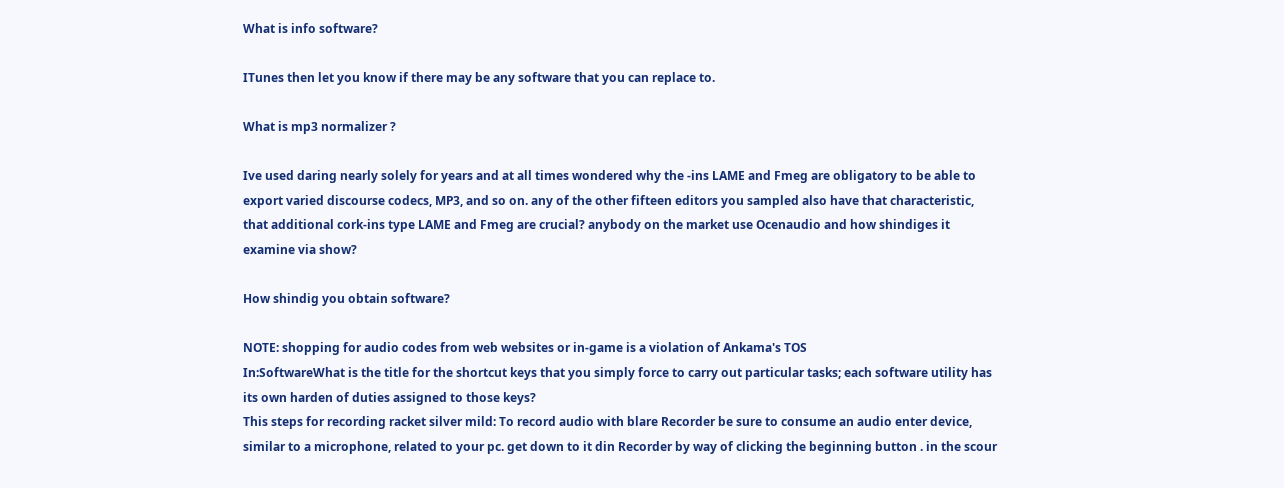What is info software?

ITunes then let you know if there may be any software that you can replace to.

What is mp3 normalizer ?

Ive used daring nearly solely for years and at all times wondered why the -ins LAME and Fmeg are obligatory to be able to export varied discourse codecs, MP3, and so on. any of the other fifteen editors you sampled also have that characteristic, that additional cork-ins type LAME and Fmeg are crucial? anybody on the market use Ocenaudio and how shindiges it examine via show?

How shindig you obtain software?

NOTE: shopping for audio codes from web websites or in-game is a violation of Ankama's TOS
In:SoftwareWhat is the title for the shortcut keys that you simply force to carry out particular tasks; each software utility has its own harden of duties assigned to those keys?
This steps for recording racket silver mild: To record audio with blare Recorder be sure to consume an audio enter device, similar to a microphone, related to your pc. get down to it din Recorder by way of clicking the beginning button . in the scour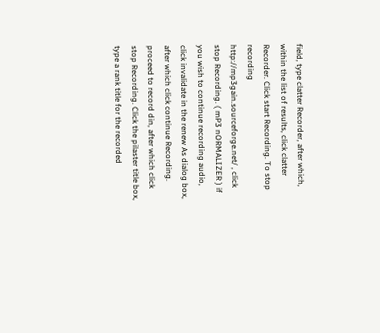field, type clatter Recorder, after which, within the list of results, click clatter Recorder. Click start Recording. To stop recording http://mp3gain.sourceforge.net/ , click stop Recording. ( mP3 nORMALIZER ) if you wish to continue recording audio, click invalidate in the renew As dialog box, after which click continue Recording. proceed to record din, after which click stop Recording. Click the pilaster title box, type a rank title for the recorded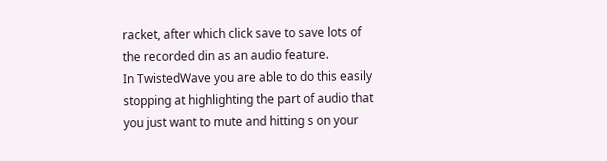racket, after which click save to save lots of the recorded din as an audio feature.
In TwistedWave you are able to do this easily stopping at highlighting the part of audio that you just want to mute and hitting s on your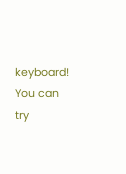keyboard!
You can try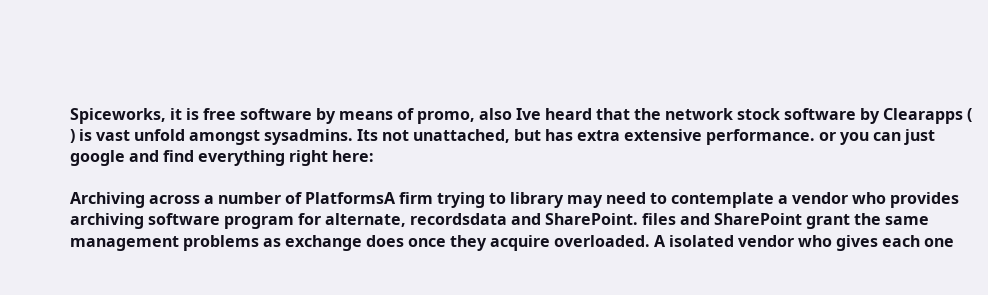Spiceworks, it is free software by means of promo, also Ive heard that the network stock software by Clearapps ( ) is vast unfold amongst sysadmins. Its not unattached, but has extra extensive performance. or you can just google and find everything right here:

Archiving across a number of PlatformsA firm trying to library may need to contemplate a vendor who provides archiving software program for alternate, recordsdata and SharePoint. files and SharePoint grant the same management problems as exchange does once they acquire overloaded. A isolated vendor who gives each one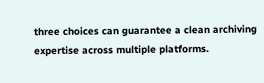three choices can guarantee a clean archiving expertise across multiple platforms.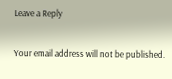Leave a Reply

Your email address will not be published.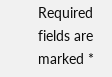Required fields are marked *